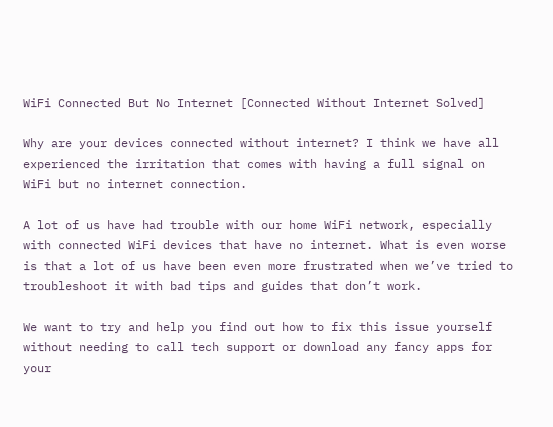WiFi Connected But No Internet [Connected Without Internet Solved]

Why are your devices connected without internet? I think we have all experienced the irritation that comes with having a full signal on WiFi but no internet connection.

A lot of us have had trouble with our home WiFi network, especially with connected WiFi devices that have no internet. What is even worse is that a lot of us have been even more frustrated when we’ve tried to troubleshoot it with bad tips and guides that don’t work.

We want to try and help you find out how to fix this issue yourself without needing to call tech support or download any fancy apps for your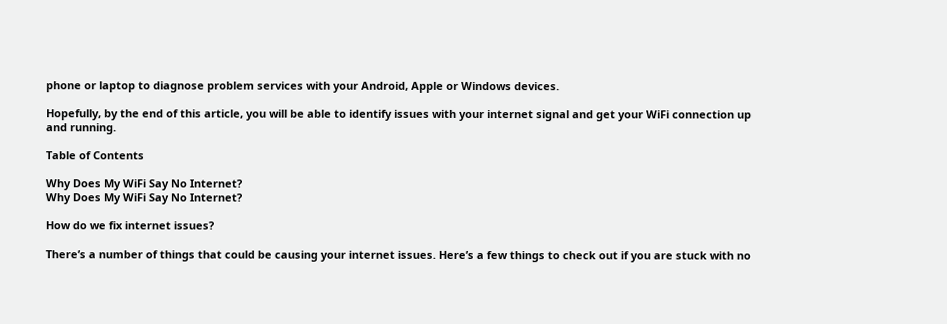phone or laptop to diagnose problem services with your Android, Apple or Windows devices.

Hopefully, by the end of this article, you will be able to identify issues with your internet signal and get your WiFi connection up and running.

Table of Contents

Why Does My WiFi Say No Internet?
Why Does My WiFi Say No Internet?

How do we fix internet issues?

There’s a number of things that could be causing your internet issues. Here’s a few things to check out if you are stuck with no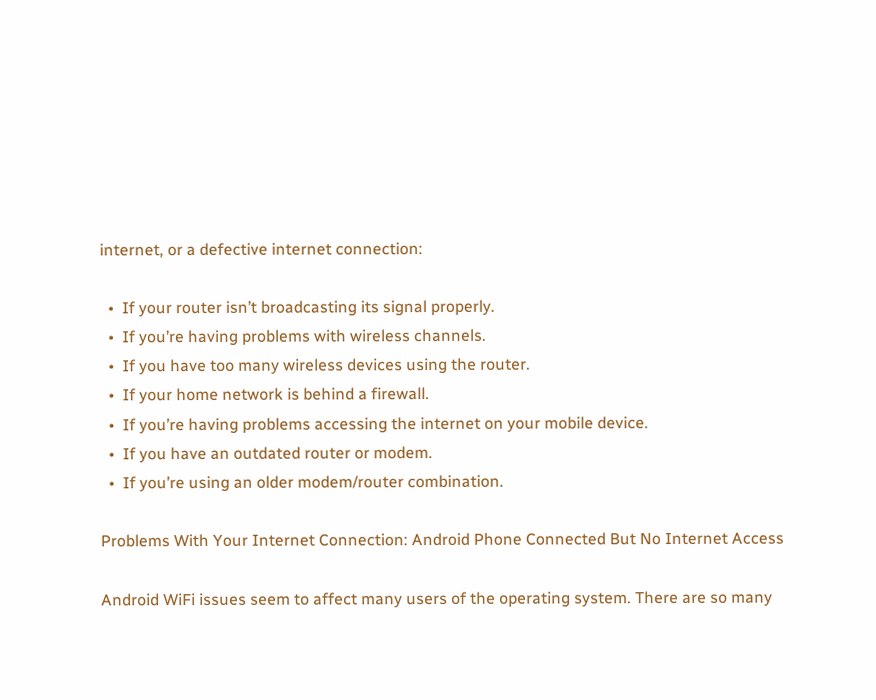internet, or a defective internet connection:

  •  If your router isn’t broadcasting its signal properly.
  •  If you’re having problems with wireless channels.
  •  If you have too many wireless devices using the router.
  •  If your home network is behind a firewall.
  •  If you’re having problems accessing the internet on your mobile device.
  •  If you have an outdated router or modem.
  •  If you’re using an older modem/router combination.

Problems With Your Internet Connection: Android Phone Connected But No Internet Access

Android WiFi issues seem to affect many users of the operating system. There are so many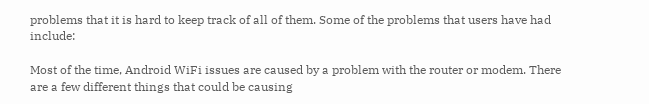problems that it is hard to keep track of all of them. Some of the problems that users have had include:

Most of the time, Android WiFi issues are caused by a problem with the router or modem. There are a few different things that could be causing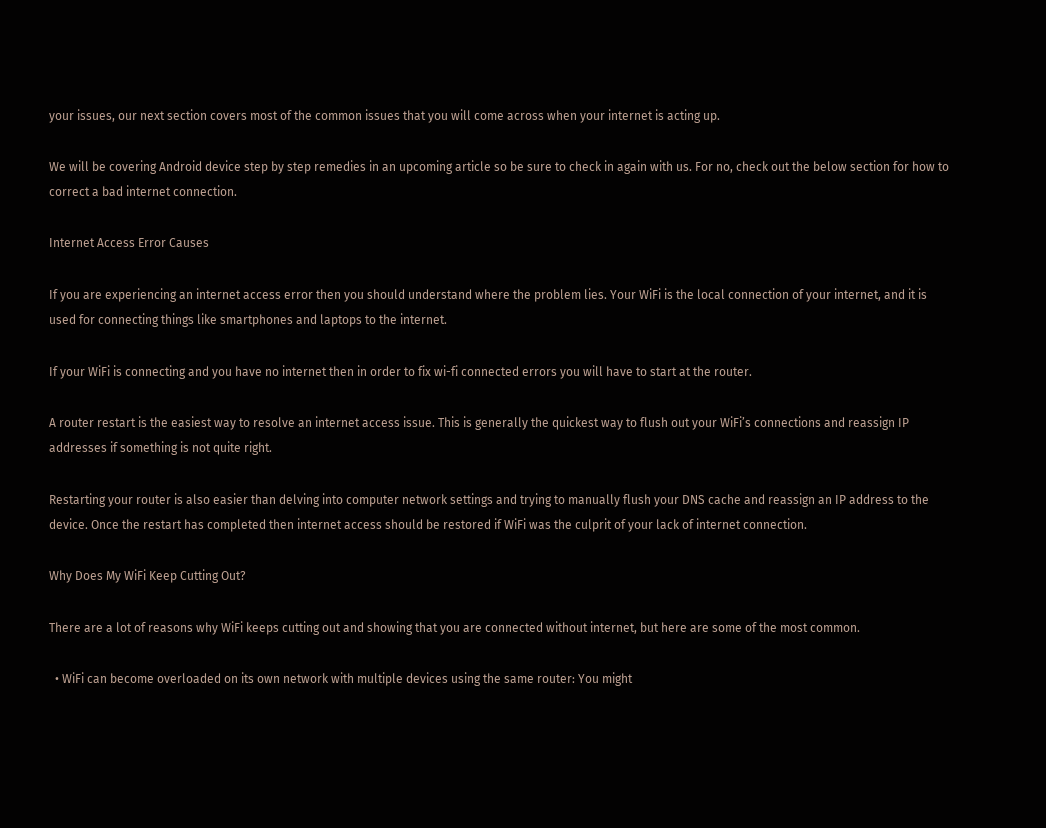your issues, our next section covers most of the common issues that you will come across when your internet is acting up.

We will be covering Android device step by step remedies in an upcoming article so be sure to check in again with us. For no, check out the below section for how to correct a bad internet connection.

Internet Access Error Causes

If you are experiencing an internet access error then you should understand where the problem lies. Your WiFi is the local connection of your internet, and it is used for connecting things like smartphones and laptops to the internet.

If your WiFi is connecting and you have no internet then in order to fix wi-fi connected errors you will have to start at the router.

A router restart is the easiest way to resolve an internet access issue. This is generally the quickest way to flush out your WiFi’s connections and reassign IP addresses if something is not quite right.

Restarting your router is also easier than delving into computer network settings and trying to manually flush your DNS cache and reassign an IP address to the device. Once the restart has completed then internet access should be restored if WiFi was the culprit of your lack of internet connection.

Why Does My WiFi Keep Cutting Out?

There are a lot of reasons why WiFi keeps cutting out and showing that you are connected without internet, but here are some of the most common.

  • WiFi can become overloaded on its own network with multiple devices using the same router: You might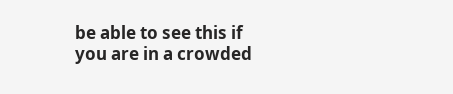be able to see this if you are in a crowded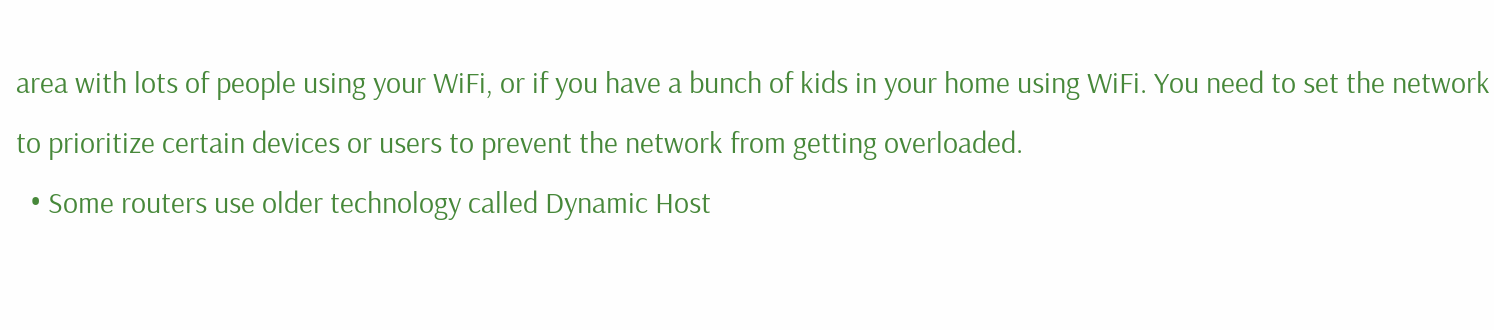area with lots of people using your WiFi, or if you have a bunch of kids in your home using WiFi. You need to set the network to prioritize certain devices or users to prevent the network from getting overloaded.
  • Some routers use older technology called Dynamic Host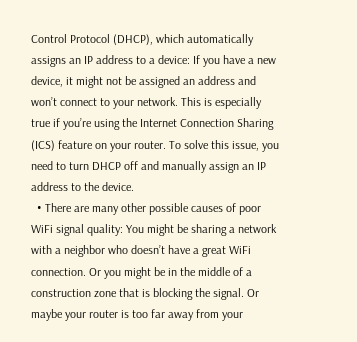Control Protocol (DHCP), which automatically assigns an IP address to a device: If you have a new device, it might not be assigned an address and won’t connect to your network. This is especially true if you’re using the Internet Connection Sharing (ICS) feature on your router. To solve this issue, you need to turn DHCP off and manually assign an IP address to the device.
  • There are many other possible causes of poor WiFi signal quality: You might be sharing a network with a neighbor who doesn’t have a great WiFi connection. Or you might be in the middle of a construction zone that is blocking the signal. Or maybe your router is too far away from your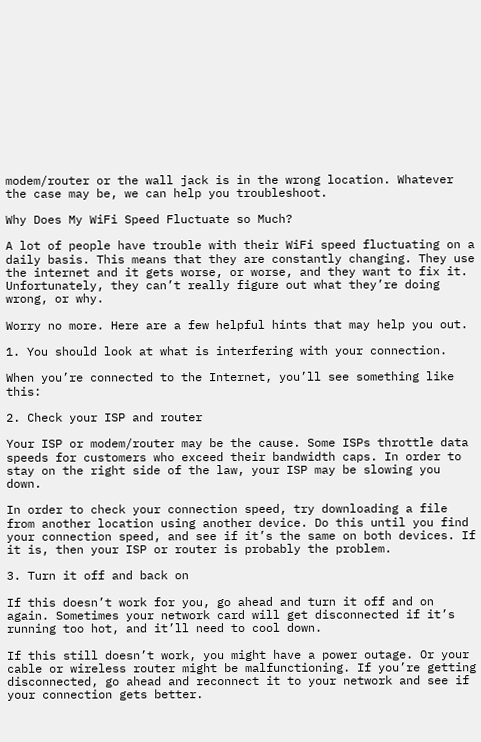modem/router or the wall jack is in the wrong location. Whatever the case may be, we can help you troubleshoot.

Why Does My WiFi Speed Fluctuate so Much?

A lot of people have trouble with their WiFi speed fluctuating on a daily basis. This means that they are constantly changing. They use the internet and it gets worse, or worse, and they want to fix it. Unfortunately, they can’t really figure out what they’re doing wrong, or why.

Worry no more. Here are a few helpful hints that may help you out.

1. You should look at what is interfering with your connection.

When you’re connected to the Internet, you’ll see something like this:

2. Check your ISP and router

Your ISP or modem/router may be the cause. Some ISPs throttle data speeds for customers who exceed their bandwidth caps. In order to stay on the right side of the law, your ISP may be slowing you down.

In order to check your connection speed, try downloading a file from another location using another device. Do this until you find your connection speed, and see if it’s the same on both devices. If it is, then your ISP or router is probably the problem.

3. Turn it off and back on

If this doesn’t work for you, go ahead and turn it off and on again. Sometimes your network card will get disconnected if it’s running too hot, and it’ll need to cool down.

If this still doesn’t work, you might have a power outage. Or your cable or wireless router might be malfunctioning. If you’re getting disconnected, go ahead and reconnect it to your network and see if your connection gets better.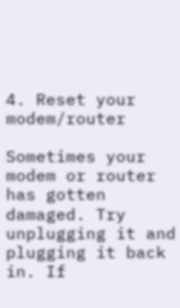4. Reset your modem/router

Sometimes your modem or router has gotten damaged. Try unplugging it and plugging it back in. If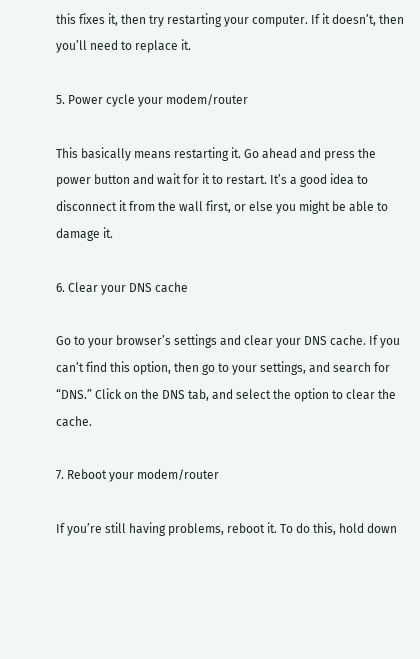this fixes it, then try restarting your computer. If it doesn’t, then you’ll need to replace it.

5. Power cycle your modem/router

This basically means restarting it. Go ahead and press the power button and wait for it to restart. It’s a good idea to disconnect it from the wall first, or else you might be able to damage it.

6. Clear your DNS cache

Go to your browser’s settings and clear your DNS cache. If you can’t find this option, then go to your settings, and search for “DNS.” Click on the DNS tab, and select the option to clear the cache.

7. Reboot your modem/router

If you’re still having problems, reboot it. To do this, hold down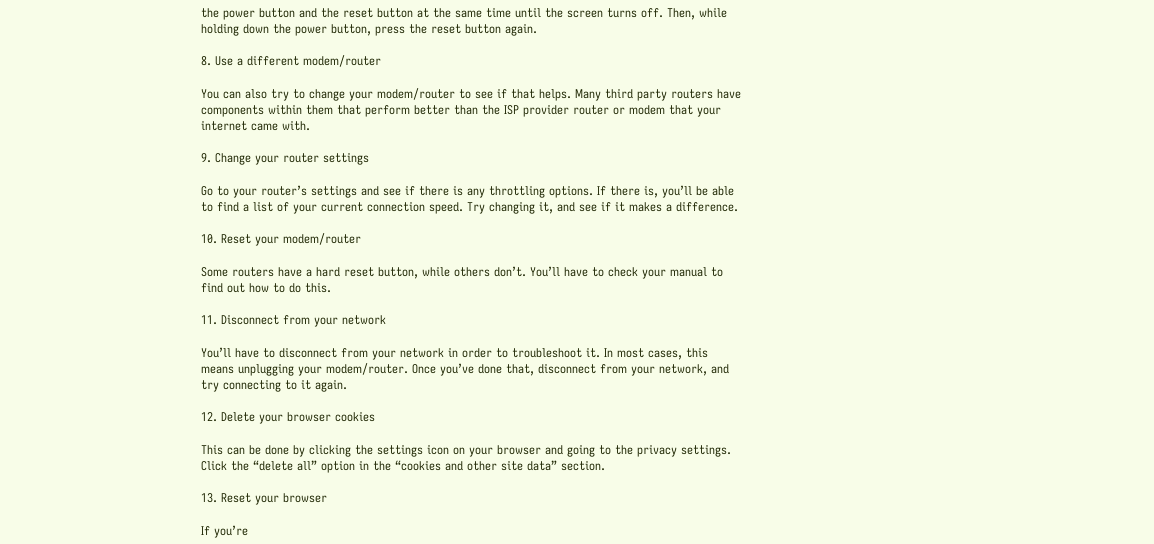the power button and the reset button at the same time until the screen turns off. Then, while holding down the power button, press the reset button again.

8. Use a different modem/router

You can also try to change your modem/router to see if that helps. Many third party routers have components within them that perform better than the ISP provider router or modem that your internet came with.

9. Change your router settings

Go to your router’s settings and see if there is any throttling options. If there is, you’ll be able to find a list of your current connection speed. Try changing it, and see if it makes a difference.

10. Reset your modem/router

Some routers have a hard reset button, while others don’t. You’ll have to check your manual to find out how to do this.

11. Disconnect from your network

You’ll have to disconnect from your network in order to troubleshoot it. In most cases, this means unplugging your modem/router. Once you’ve done that, disconnect from your network, and try connecting to it again.

12. Delete your browser cookies

This can be done by clicking the settings icon on your browser and going to the privacy settings. Click the “delete all” option in the “cookies and other site data” section.

13. Reset your browser

If you’re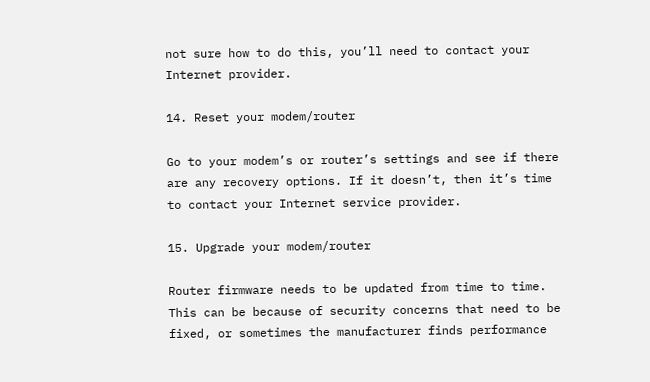not sure how to do this, you’ll need to contact your Internet provider.

14. Reset your modem/router

Go to your modem’s or router’s settings and see if there are any recovery options. If it doesn’t, then it’s time to contact your Internet service provider.

15. Upgrade your modem/router

Router firmware needs to be updated from time to time. This can be because of security concerns that need to be fixed, or sometimes the manufacturer finds performance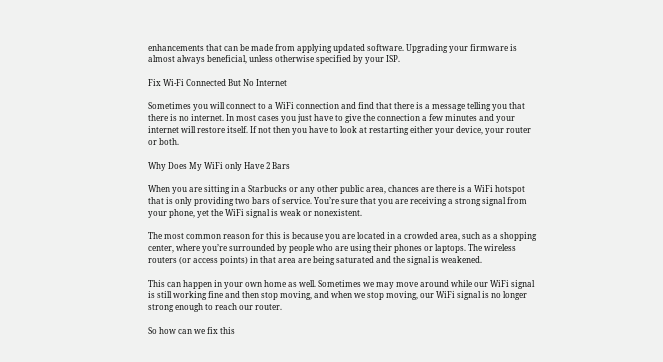enhancements that can be made from applying updated software. Upgrading your firmware is almost always beneficial, unless otherwise specified by your ISP.

Fix Wi-Fi Connected But No Internet

Sometimes you will connect to a WiFi connection and find that there is a message telling you that there is no internet. In most cases you just have to give the connection a few minutes and your internet will restore itself. If not then you have to look at restarting either your device, your router or both.

Why Does My WiFi only Have 2 Bars

When you are sitting in a Starbucks or any other public area, chances are there is a WiFi hotspot that is only providing two bars of service. You’re sure that you are receiving a strong signal from your phone, yet the WiFi signal is weak or nonexistent.

The most common reason for this is because you are located in a crowded area, such as a shopping center, where you’re surrounded by people who are using their phones or laptops. The wireless routers (or access points) in that area are being saturated and the signal is weakened.

This can happen in your own home as well. Sometimes we may move around while our WiFi signal is still working fine and then stop moving, and when we stop moving, our WiFi signal is no longer strong enough to reach our router.

So how can we fix this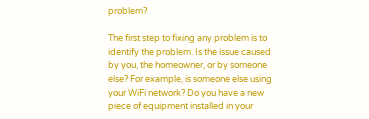problem?

The first step to fixing any problem is to identify the problem. Is the issue caused by you, the homeowner, or by someone else? For example, is someone else using your WiFi network? Do you have a new piece of equipment installed in your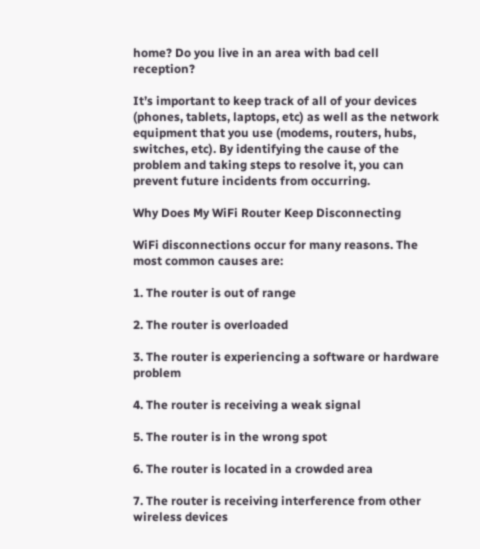home? Do you live in an area with bad cell reception?

It’s important to keep track of all of your devices (phones, tablets, laptops, etc) as well as the network equipment that you use (modems, routers, hubs, switches, etc). By identifying the cause of the problem and taking steps to resolve it, you can prevent future incidents from occurring.

Why Does My WiFi Router Keep Disconnecting

WiFi disconnections occur for many reasons. The most common causes are:

1. The router is out of range

2. The router is overloaded

3. The router is experiencing a software or hardware problem

4. The router is receiving a weak signal

5. The router is in the wrong spot

6. The router is located in a crowded area

7. The router is receiving interference from other wireless devices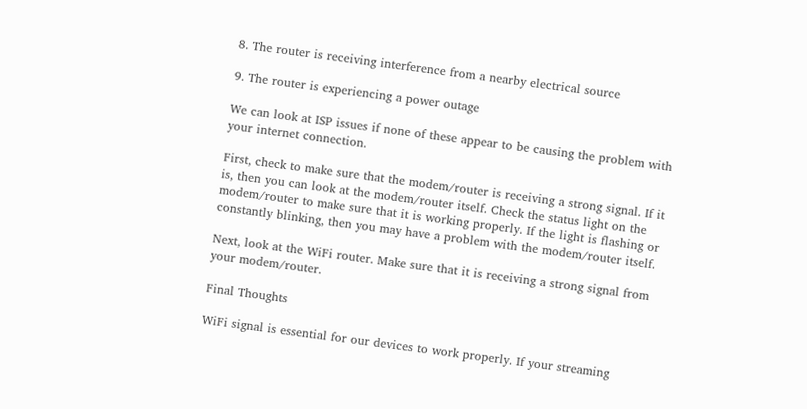8. The router is receiving interference from a nearby electrical source

9. The router is experiencing a power outage

We can look at ISP issues if none of these appear to be causing the problem with your internet connection.

First, check to make sure that the modem/router is receiving a strong signal. If it is, then you can look at the modem/router itself. Check the status light on the modem/router to make sure that it is working properly. If the light is flashing or constantly blinking, then you may have a problem with the modem/router itself.

Next, look at the WiFi router. Make sure that it is receiving a strong signal from your modem/router.

Final Thoughts

WiFi signal is essential for our devices to work properly. If your streaming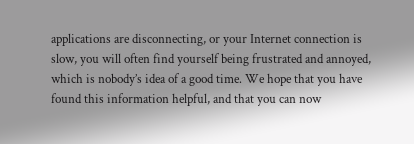applications are disconnecting, or your Internet connection is slow, you will often find yourself being frustrated and annoyed, which is nobody’s idea of a good time. We hope that you have found this information helpful, and that you can now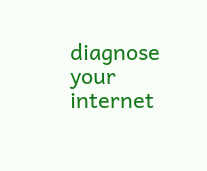diagnose your internet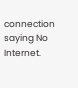connection saying No Internet.